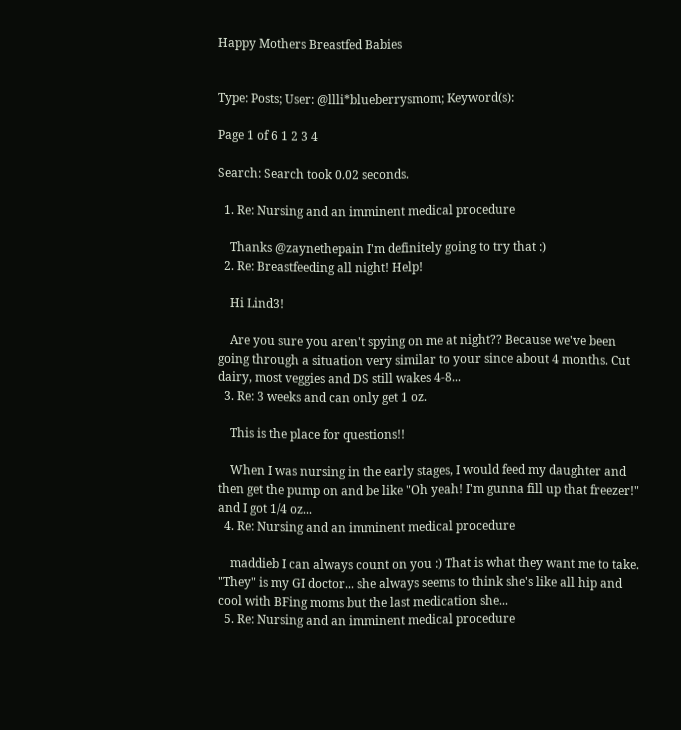Happy Mothers Breastfed Babies


Type: Posts; User: @llli*blueberrysmom; Keyword(s):

Page 1 of 6 1 2 3 4

Search: Search took 0.02 seconds.

  1. Re: Nursing and an imminent medical procedure

    Thanks @zaynethepain I'm definitely going to try that :)
  2. Re: Breastfeeding all night! Help!

    Hi Lind3!

    Are you sure you aren't spying on me at night?? Because we've been going through a situation very similar to your since about 4 months. Cut dairy, most veggies and DS still wakes 4-8...
  3. Re: 3 weeks and can only get 1 oz.

    This is the place for questions!!

    When I was nursing in the early stages, I would feed my daughter and then get the pump on and be like "Oh yeah! I'm gunna fill up that freezer!" and I got 1/4 oz...
  4. Re: Nursing and an imminent medical procedure

    maddieb I can always count on you :) That is what they want me to take. "They" is my GI doctor... she always seems to think she's like all hip and cool with BFing moms but the last medication she...
  5. Re: Nursing and an imminent medical procedure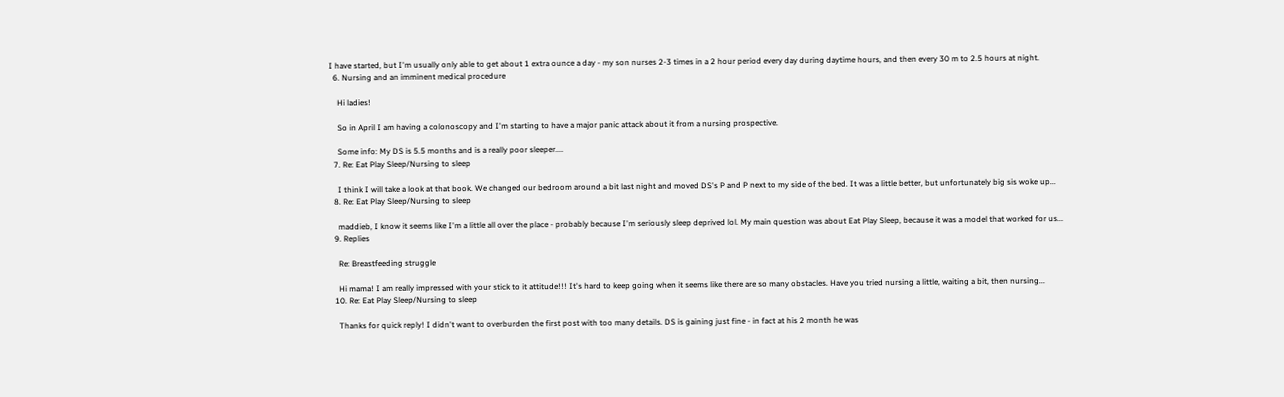I have started, but I'm usually only able to get about 1 extra ounce a day - my son nurses 2-3 times in a 2 hour period every day during daytime hours, and then every 30 m to 2.5 hours at night.
  6. Nursing and an imminent medical procedure

    Hi ladies!

    So in April I am having a colonoscopy and I'm starting to have a major panic attack about it from a nursing prospective.

    Some info: My DS is 5.5 months and is a really poor sleeper....
  7. Re: Eat Play Sleep/Nursing to sleep

    I think I will take a look at that book. We changed our bedroom around a bit last night and moved DS's P and P next to my side of the bed. It was a little better, but unfortunately big sis woke up...
  8. Re: Eat Play Sleep/Nursing to sleep

    maddieb, I know it seems like I'm a little all over the place - probably because I'm seriously sleep deprived lol. My main question was about Eat Play Sleep, because it was a model that worked for us...
  9. Replies

    Re: Breastfeeding struggle

    Hi mama! I am really impressed with your stick to it attitude!!! It's hard to keep going when it seems like there are so many obstacles. Have you tried nursing a little, waiting a bit, then nursing...
  10. Re: Eat Play Sleep/Nursing to sleep

    Thanks for quick reply! I didn't want to overburden the first post with too many details. DS is gaining just fine - in fact at his 2 month he was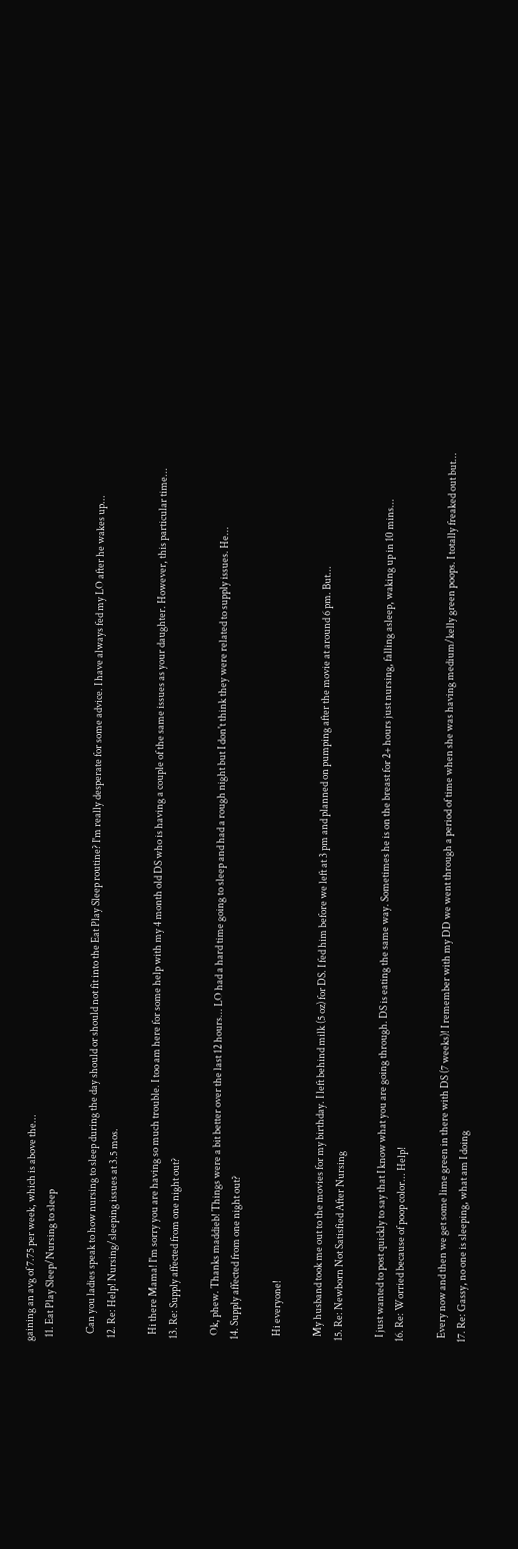gaining an avg of 7.75 per week, which is above the...
  11. Eat Play Sleep/Nursing to sleep

    Can you ladies speak to how nursing to sleep during the day should or should not fit into the Eat Play Sleep routine? I'm really desperate for some advice. I have always fed my LO after he wakes up...
  12. Re: Help! Nursing/sleeping issues at 3.5 mos.

    Hi there Mama! I'm sorry you are having so much trouble. I too am here for some help with my 4 month old DS who is having a couple of the same issues as your daughter. However, this particular time...
  13. Re: Supply affected from one night out?

    Ok, phew. Thanks maddieb! Things were a bit better over the last 12 hours... LO had a hard time going to sleep and had a rough night but I don't think they were related to supply issues. He...
  14. Supply affected from one night out?

    Hi everyone!

    My husband took me out to the movies for my birthday. I left behind milk (5 oz) for DS. I fed him before we left at 3 pm and planned on pumping after the movie at around 6 pm. But...
  15. Re: Newborn Not Satisfied After Nursing

    I just wanted to post quickly to say that I know what you are going through. DS is eating the same way. Sometimes he is on the breast for 2+ hours just nursing, falling asleep, waking up in 10 mins...
  16. Re: Worried because of poop color... Help!

    Every now and then we get some lime green in there with DS (7 weeks)! I remember with my DD we went through a period of time when she was having medium/kelly green poops. I totally freaked out but...
  17. Re: Gassy, no one is sleeping, what am I doing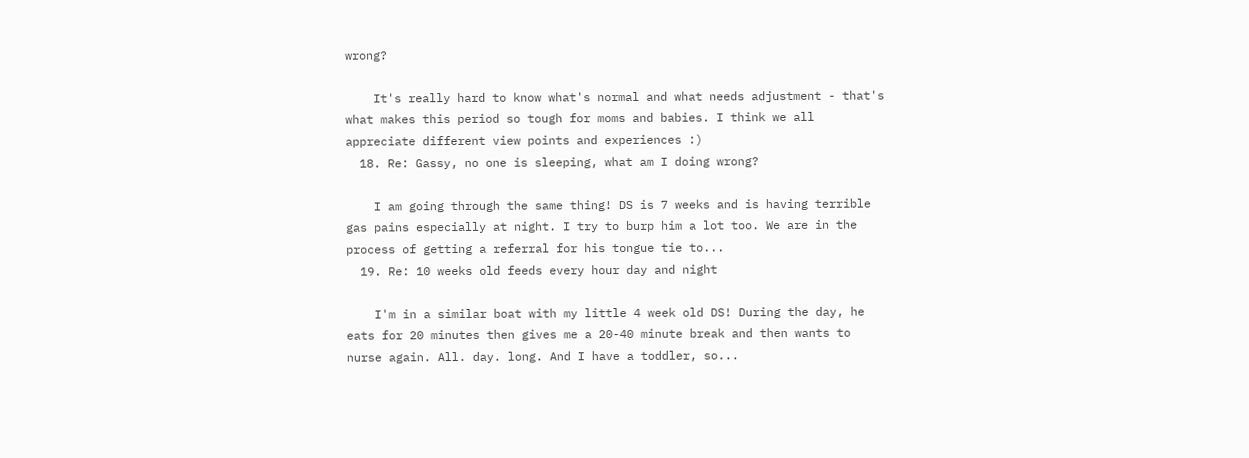wrong?

    It's really hard to know what's normal and what needs adjustment - that's what makes this period so tough for moms and babies. I think we all appreciate different view points and experiences :)
  18. Re: Gassy, no one is sleeping, what am I doing wrong?

    I am going through the same thing! DS is 7 weeks and is having terrible gas pains especially at night. I try to burp him a lot too. We are in the process of getting a referral for his tongue tie to...
  19. Re: 10 weeks old feeds every hour day and night

    I'm in a similar boat with my little 4 week old DS! During the day, he eats for 20 minutes then gives me a 20-40 minute break and then wants to nurse again. All. day. long. And I have a toddler, so...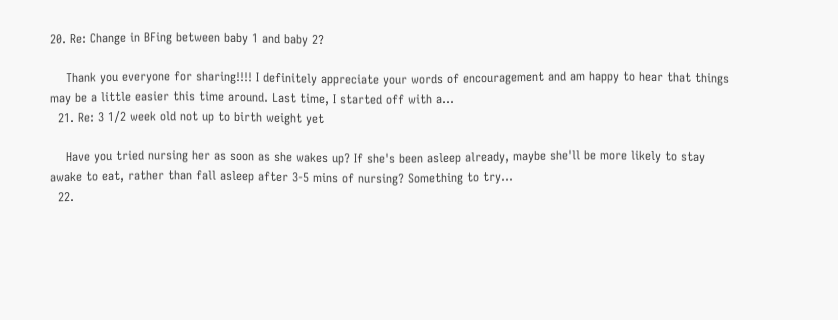20. Re: Change in BFing between baby 1 and baby 2?

    Thank you everyone for sharing!!!! I definitely appreciate your words of encouragement and am happy to hear that things may be a little easier this time around. Last time, I started off with a...
  21. Re: 3 1/2 week old not up to birth weight yet

    Have you tried nursing her as soon as she wakes up? If she's been asleep already, maybe she'll be more likely to stay awake to eat, rather than fall asleep after 3-5 mins of nursing? Something to try...
  22.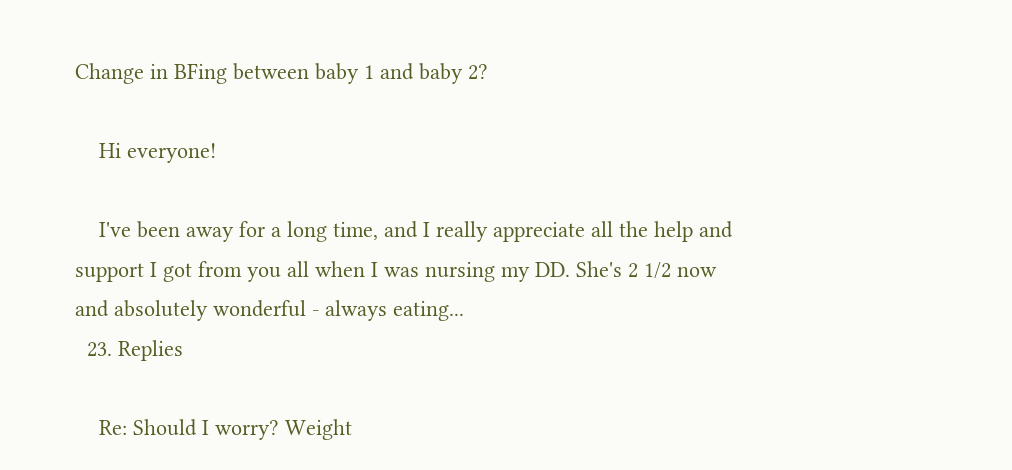Change in BFing between baby 1 and baby 2?

    Hi everyone!

    I've been away for a long time, and I really appreciate all the help and support I got from you all when I was nursing my DD. She's 2 1/2 now and absolutely wonderful - always eating...
  23. Replies

    Re: Should I worry? Weight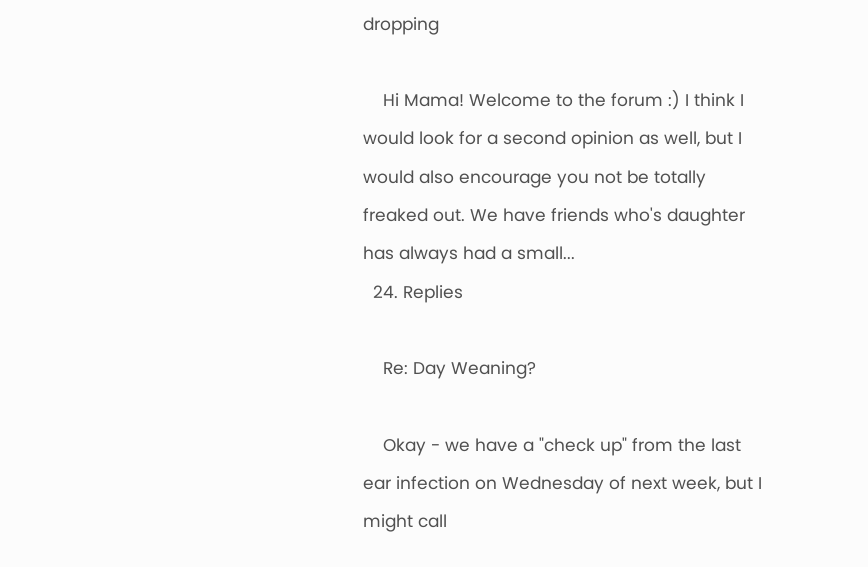dropping

    Hi Mama! Welcome to the forum :) I think I would look for a second opinion as well, but I would also encourage you not be totally freaked out. We have friends who's daughter has always had a small...
  24. Replies

    Re: Day Weaning?

    Okay - we have a "check up" from the last ear infection on Wednesday of next week, but I might call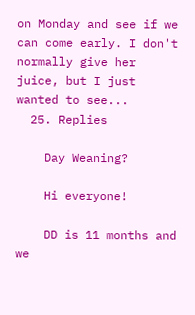on Monday and see if we can come early. I don't normally give her juice, but I just wanted to see...
  25. Replies

    Day Weaning?

    Hi everyone!

    DD is 11 months and we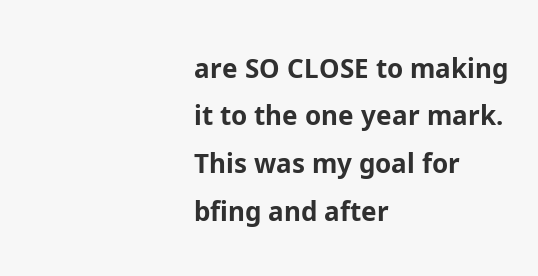are SO CLOSE to making it to the one year mark. This was my goal for bfing and after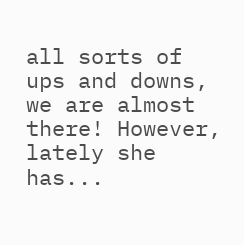all sorts of ups and downs, we are almost there! However, lately she has...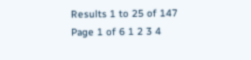Results 1 to 25 of 147
Page 1 of 6 1 2 3 4